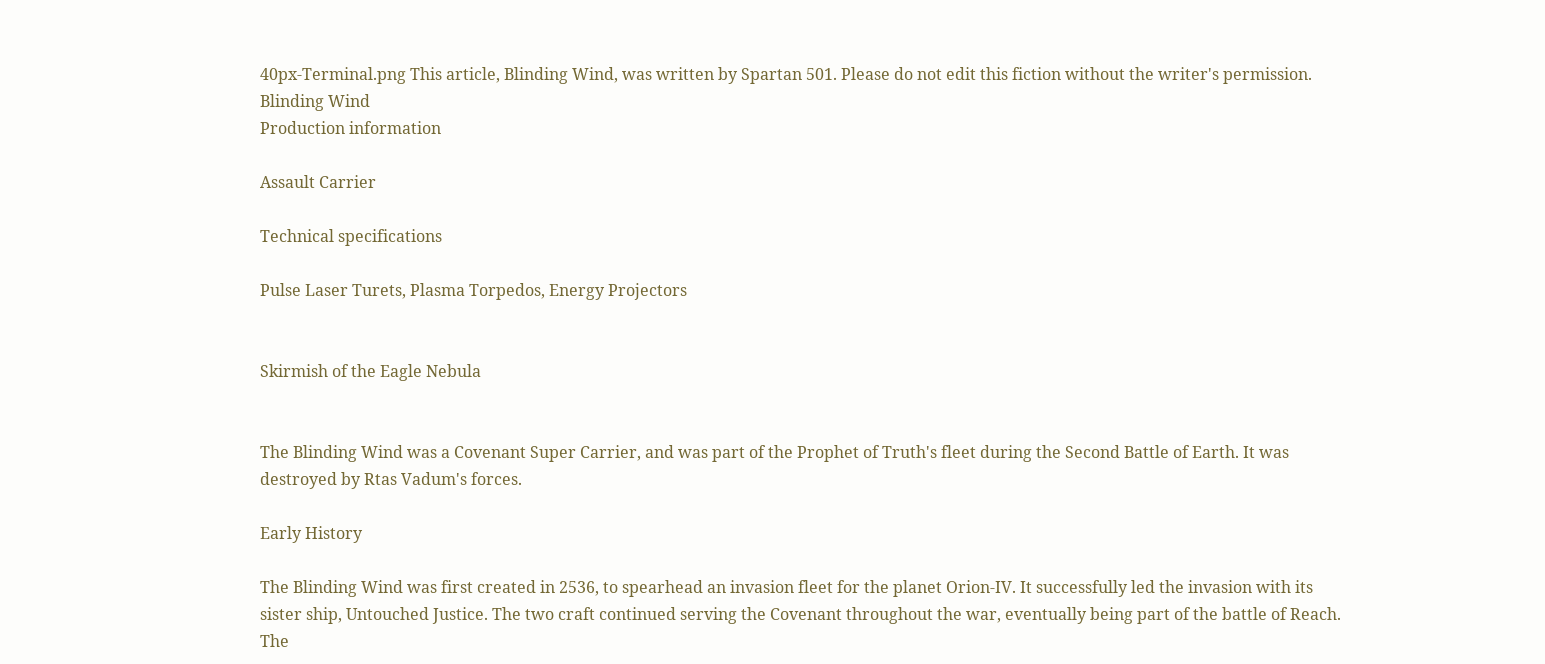40px-Terminal.png This article, Blinding Wind, was written by Spartan 501. Please do not edit this fiction without the writer's permission.
Blinding Wind
Production information

Assault Carrier

Technical specifications

Pulse Laser Turets, Plasma Torpedos, Energy Projectors


Skirmish of the Eagle Nebula


The Blinding Wind was a Covenant Super Carrier, and was part of the Prophet of Truth's fleet during the Second Battle of Earth. It was destroyed by Rtas Vadum's forces.

Early History

The Blinding Wind was first created in 2536, to spearhead an invasion fleet for the planet Orion-IV. It successfully led the invasion with its sister ship, Untouched Justice. The two craft continued serving the Covenant throughout the war, eventually being part of the battle of Reach. The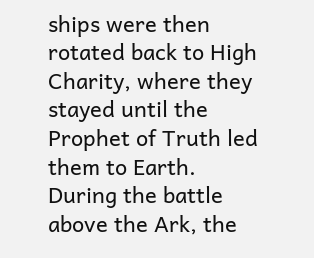ships were then rotated back to High Charity, where they stayed until the Prophet of Truth led them to Earth. During the battle above the Ark, the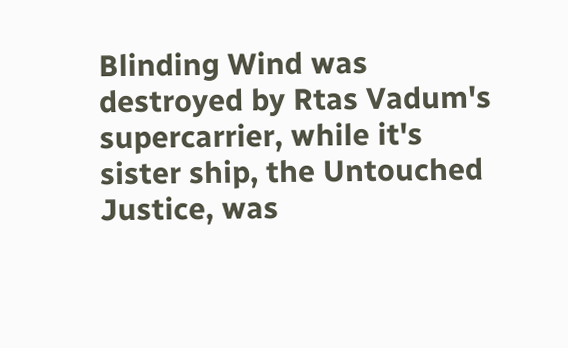Blinding Wind was destroyed by Rtas Vadum's supercarrier, while it's sister ship, the Untouched Justice, was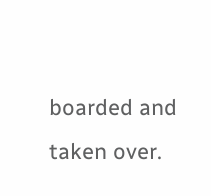boarded and taken over.